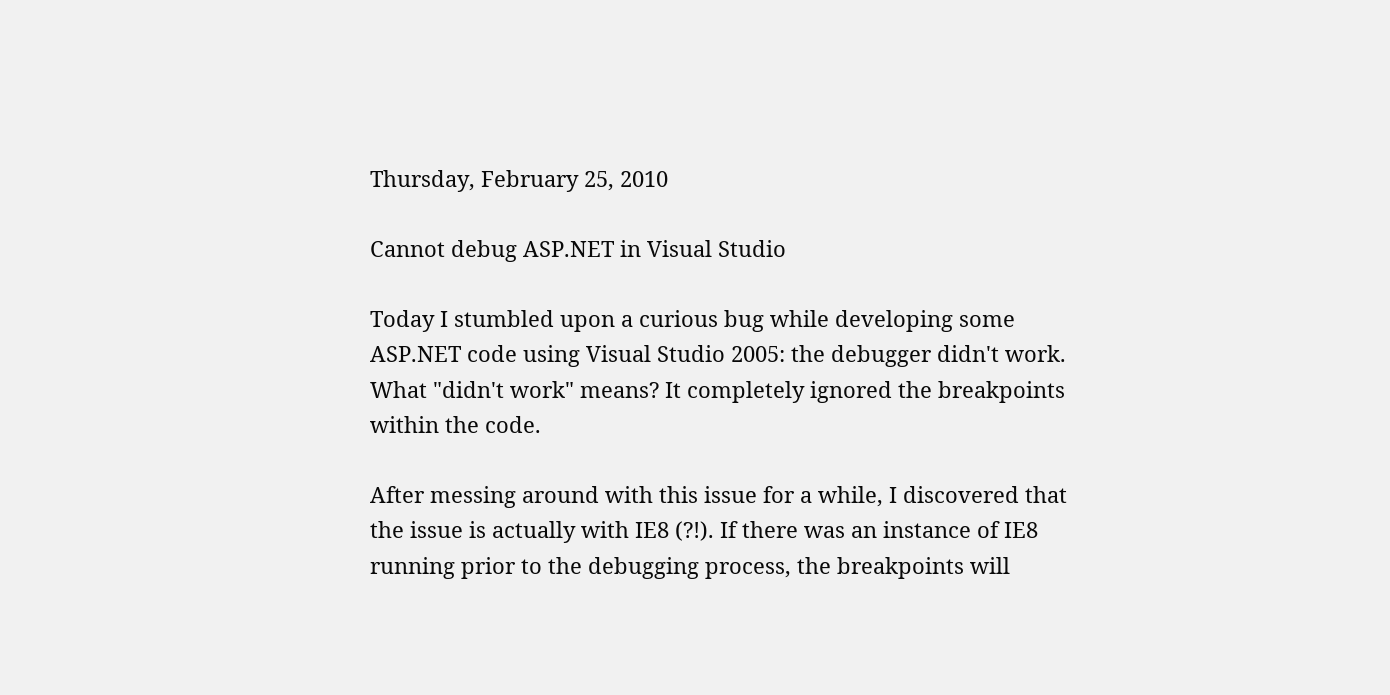Thursday, February 25, 2010

Cannot debug ASP.NET in Visual Studio

Today I stumbled upon a curious bug while developing some ASP.NET code using Visual Studio 2005: the debugger didn't work. What "didn't work" means? It completely ignored the breakpoints within the code.

After messing around with this issue for a while, I discovered that the issue is actually with IE8 (?!). If there was an instance of IE8 running prior to the debugging process, the breakpoints will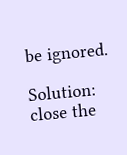be ignored.

Solution: close the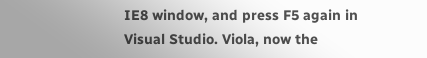IE8 window, and press F5 again in Visual Studio. Viola, now the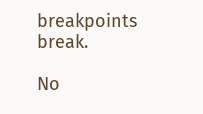breakpoints break.

No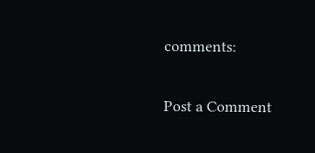comments:

Post a Comment